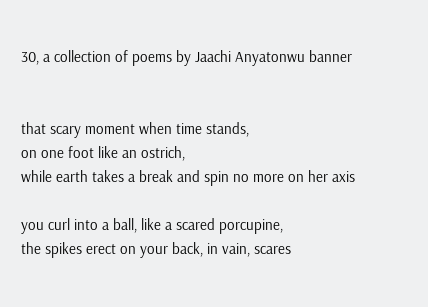30, a collection of poems by Jaachi Anyatonwu banner


that scary moment when time stands,
on one foot like an ostrich,
while earth takes a break and spin no more on her axis

you curl into a ball, like a scared porcupine,
the spikes erect on your back, in vain, scares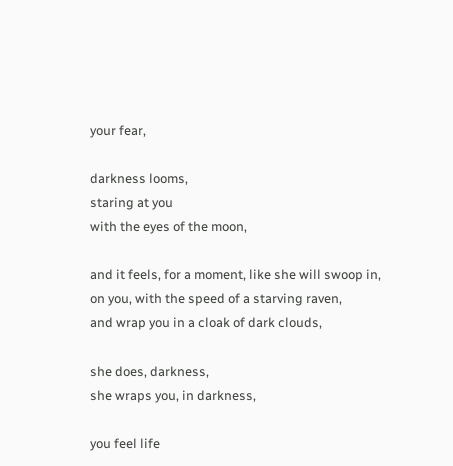your fear,

darkness looms,
staring at you
with the eyes of the moon,

and it feels, for a moment, like she will swoop in,
on you, with the speed of a starving raven,
and wrap you in a cloak of dark clouds,

she does, darkness,
she wraps you, in darkness,

you feel life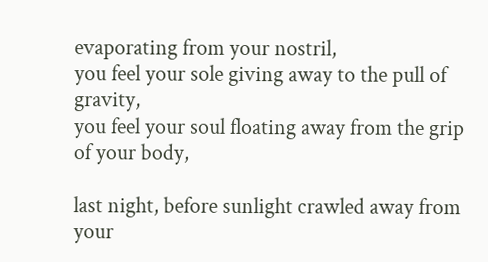evaporating from your nostril,
you feel your sole giving away to the pull of gravity,
you feel your soul floating away from the grip of your body,

last night, before sunlight crawled away from your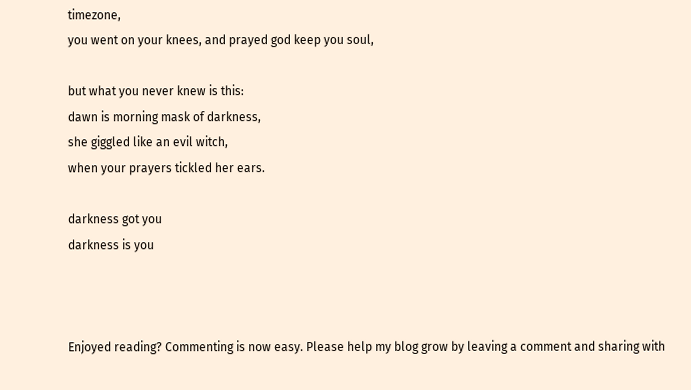timezone,
you went on your knees, and prayed god keep you soul,

but what you never knew is this:
dawn is morning mask of darkness,
she giggled like an evil witch,
when your prayers tickled her ears.

darkness got you
darkness is you



Enjoyed reading? Commenting is now easy. Please help my blog grow by leaving a comment and sharing with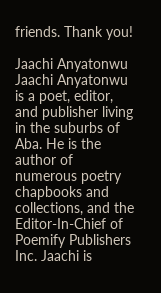friends. Thank you!

Jaachi Anyatonwu
Jaachi Anyatonwu is a poet, editor, and publisher living in the suburbs of Aba. He is the author of numerous poetry chapbooks and collections, and the Editor-In-Chief of Poemify Publishers Inc. Jaachi is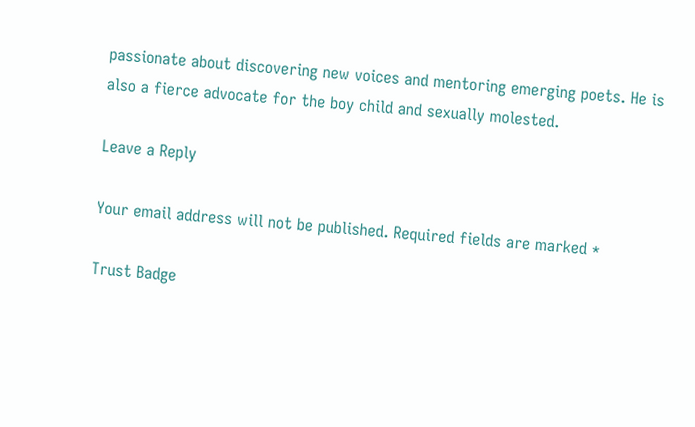passionate about discovering new voices and mentoring emerging poets. He is also a fierce advocate for the boy child and sexually molested.

Leave a Reply

Your email address will not be published. Required fields are marked *

Trust Badge